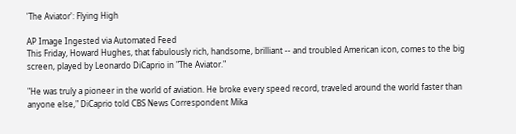'The Aviator': Flying High

AP Image Ingested via Automated Feed
This Friday, Howard Hughes, that fabulously rich, handsome, brilliant -- and troubled American icon, comes to the big screen, played by Leonardo DiCaprio in "The Aviator."

"He was truly a pioneer in the world of aviation. He broke every speed record, traveled around the world faster than anyone else," DiCaprio told CBS News Correspondent Mika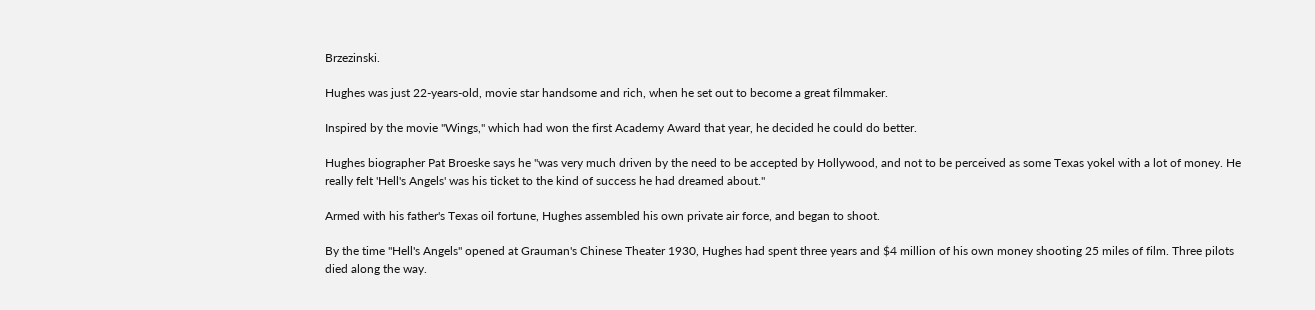Brzezinski.

Hughes was just 22-years-old, movie star handsome and rich, when he set out to become a great filmmaker.

Inspired by the movie "Wings," which had won the first Academy Award that year, he decided he could do better.

Hughes biographer Pat Broeske says he "was very much driven by the need to be accepted by Hollywood, and not to be perceived as some Texas yokel with a lot of money. He really felt 'Hell's Angels' was his ticket to the kind of success he had dreamed about."

Armed with his father's Texas oil fortune, Hughes assembled his own private air force, and began to shoot.

By the time "Hell's Angels" opened at Grauman's Chinese Theater 1930, Hughes had spent three years and $4 million of his own money shooting 25 miles of film. Three pilots died along the way.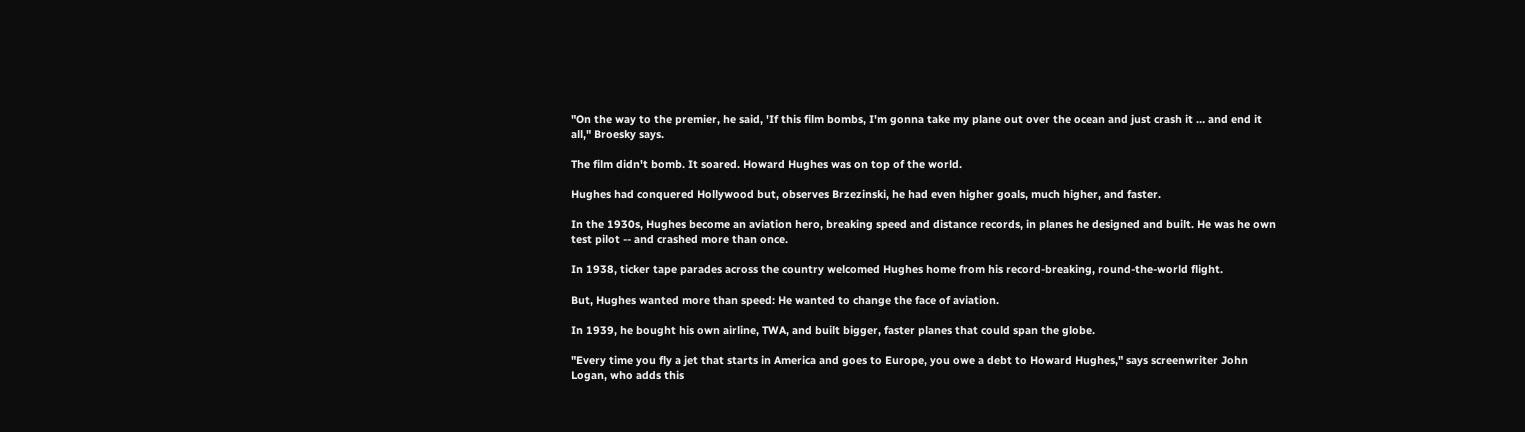"On the way to the premier, he said, 'If this film bombs, I'm gonna take my plane out over the ocean and just crash it … and end it all," Broesky says.

The film didn't bomb. It soared. Howard Hughes was on top of the world.

Hughes had conquered Hollywood but, observes Brzezinski, he had even higher goals, much higher, and faster.

In the 1930s, Hughes become an aviation hero, breaking speed and distance records, in planes he designed and built. He was he own test pilot -- and crashed more than once.

In 1938, ticker tape parades across the country welcomed Hughes home from his record-breaking, round-the-world flight.

But, Hughes wanted more than speed: He wanted to change the face of aviation.

In 1939, he bought his own airline, TWA, and built bigger, faster planes that could span the globe.

"Every time you fly a jet that starts in America and goes to Europe, you owe a debt to Howard Hughes," says screenwriter John Logan, who adds this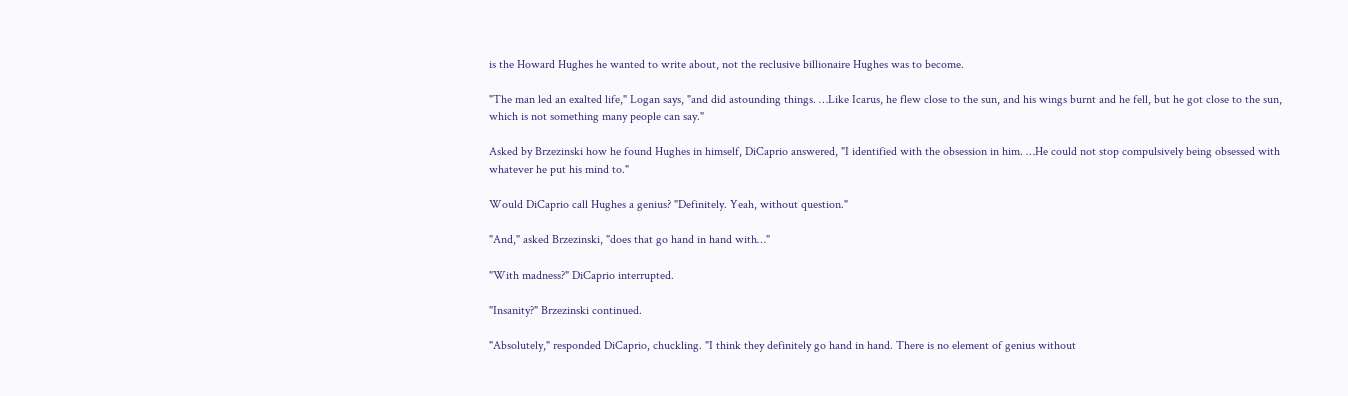is the Howard Hughes he wanted to write about, not the reclusive billionaire Hughes was to become.

"The man led an exalted life," Logan says, "and did astounding things. …Like Icarus, he flew close to the sun, and his wings burnt and he fell, but he got close to the sun, which is not something many people can say."

Asked by Brzezinski how he found Hughes in himself, DiCaprio answered, "I identified with the obsession in him. …He could not stop compulsively being obsessed with whatever he put his mind to."

Would DiCaprio call Hughes a genius? "Definitely. Yeah, without question."

"And," asked Brzezinski, "does that go hand in hand with…"

"With madness?" DiCaprio interrupted.

"Insanity?" Brzezinski continued.

"Absolutely," responded DiCaprio, chuckling. "I think they definitely go hand in hand. There is no element of genius without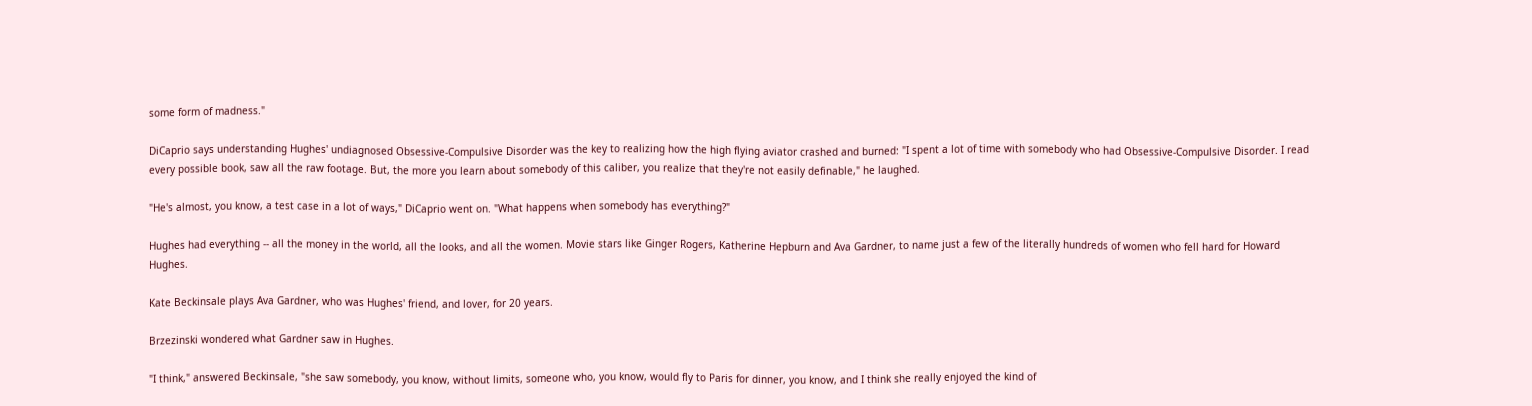some form of madness."

DiCaprio says understanding Hughes' undiagnosed Obsessive-Compulsive Disorder was the key to realizing how the high flying aviator crashed and burned: "I spent a lot of time with somebody who had Obsessive-Compulsive Disorder. I read every possible book, saw all the raw footage. But, the more you learn about somebody of this caliber, you realize that they're not easily definable," he laughed.

"He's almost, you know, a test case in a lot of ways," DiCaprio went on. "What happens when somebody has everything?"

Hughes had everything -- all the money in the world, all the looks, and all the women. Movie stars like Ginger Rogers, Katherine Hepburn and Ava Gardner, to name just a few of the literally hundreds of women who fell hard for Howard Hughes.

Kate Beckinsale plays Ava Gardner, who was Hughes' friend, and lover, for 20 years.

Brzezinski wondered what Gardner saw in Hughes.

"I think," answered Beckinsale, "she saw somebody, you know, without limits, someone who, you know, would fly to Paris for dinner, you know, and I think she really enjoyed the kind of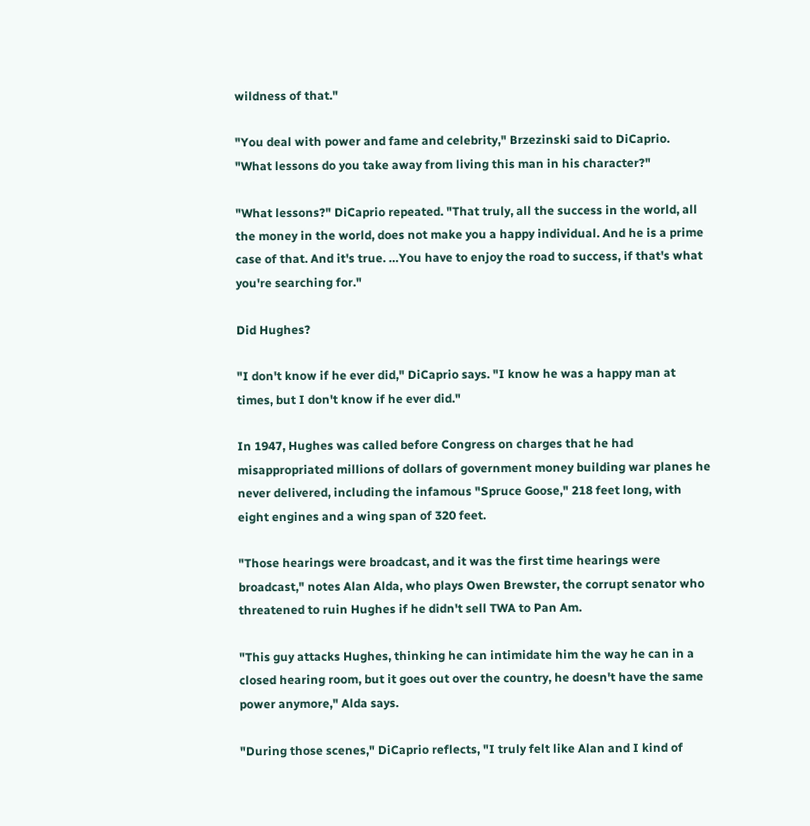wildness of that."

"You deal with power and fame and celebrity," Brzezinski said to DiCaprio. "What lessons do you take away from living this man in his character?"

"What lessons?" DiCaprio repeated. "That truly, all the success in the world, all the money in the world, does not make you a happy individual. And he is a prime case of that. And it's true. …You have to enjoy the road to success, if that's what you're searching for."

Did Hughes?

"I don't know if he ever did," DiCaprio says. "I know he was a happy man at times, but I don't know if he ever did."

In 1947, Hughes was called before Congress on charges that he had misappropriated millions of dollars of government money building war planes he never delivered, including the infamous "Spruce Goose," 218 feet long, with eight engines and a wing span of 320 feet.

"Those hearings were broadcast, and it was the first time hearings were broadcast," notes Alan Alda, who plays Owen Brewster, the corrupt senator who threatened to ruin Hughes if he didn't sell TWA to Pan Am.

"This guy attacks Hughes, thinking he can intimidate him the way he can in a closed hearing room, but it goes out over the country, he doesn't have the same power anymore," Alda says.

"During those scenes," DiCaprio reflects, "I truly felt like Alan and I kind of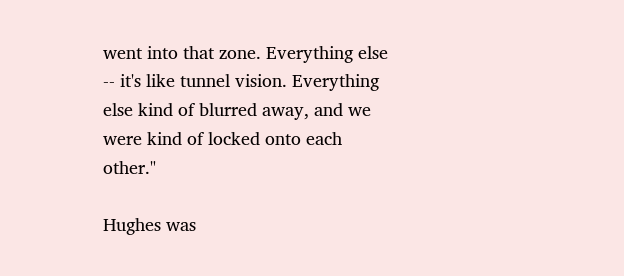went into that zone. Everything else -- it's like tunnel vision. Everything else kind of blurred away, and we were kind of locked onto each other."

Hughes was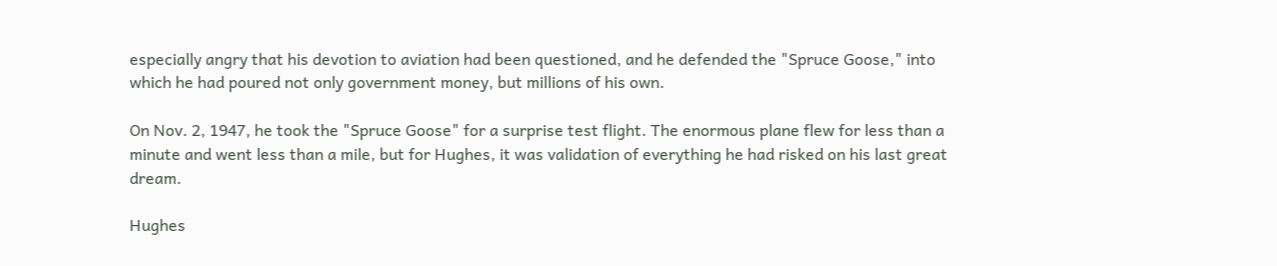especially angry that his devotion to aviation had been questioned, and he defended the "Spruce Goose," into which he had poured not only government money, but millions of his own.

On Nov. 2, 1947, he took the "Spruce Goose" for a surprise test flight. The enormous plane flew for less than a minute and went less than a mile, but for Hughes, it was validation of everything he had risked on his last great dream.

Hughes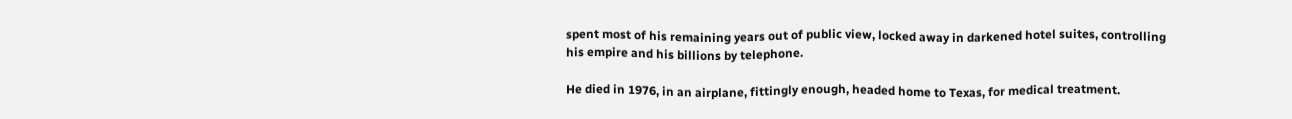spent most of his remaining years out of public view, locked away in darkened hotel suites, controlling his empire and his billions by telephone.

He died in 1976, in an airplane, fittingly enough, headed home to Texas, for medical treatment.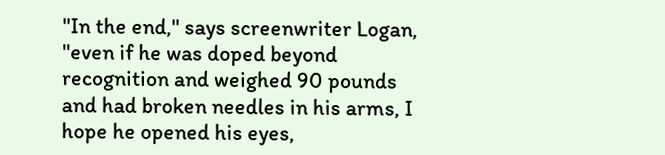"In the end," says screenwriter Logan, "even if he was doped beyond recognition and weighed 90 pounds and had broken needles in his arms, I hope he opened his eyes,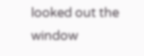looked out the window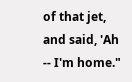of that jet, and said, 'Ah -- I'm home."